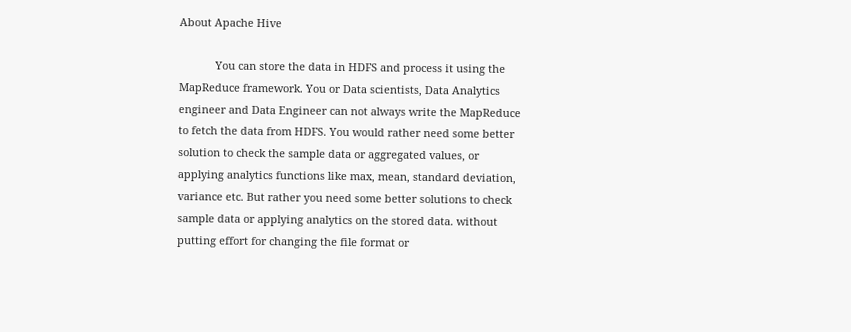About Apache Hive

            You can store the data in HDFS and process it using the MapReduce framework. You or Data scientists, Data Analytics engineer and Data Engineer can not always write the MapReduce to fetch the data from HDFS. You would rather need some better solution to check the sample data or aggregated values, or applying analytics functions like max, mean, standard deviation, variance etc. But rather you need some better solutions to check sample data or applying analytics on the stored data. without putting effort for changing the file format or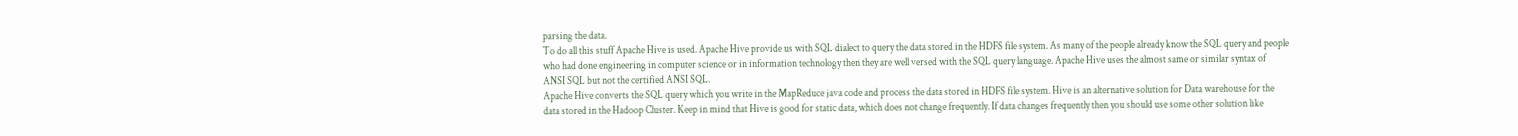parsing the data.
To do all this stuff Apache Hive is used. Apache Hive provide us with SQL dialect to query the data stored in the HDFS file system. As many of the people already know the SQL query and people who had done engineering in computer science or in information technology then they are well versed with the SQL query language. Apache Hive uses the almost same or similar syntax of ANSI SQL but not the certified ANSI SQL.
Apache Hive converts the SQL query which you write in the MapReduce java code and process the data stored in HDFS file system. Hive is an alternative solution for Data warehouse for the data stored in the Hadoop Cluster. Keep in mind that Hive is good for static data, which does not change frequently. If data changes frequently then you should use some other solution like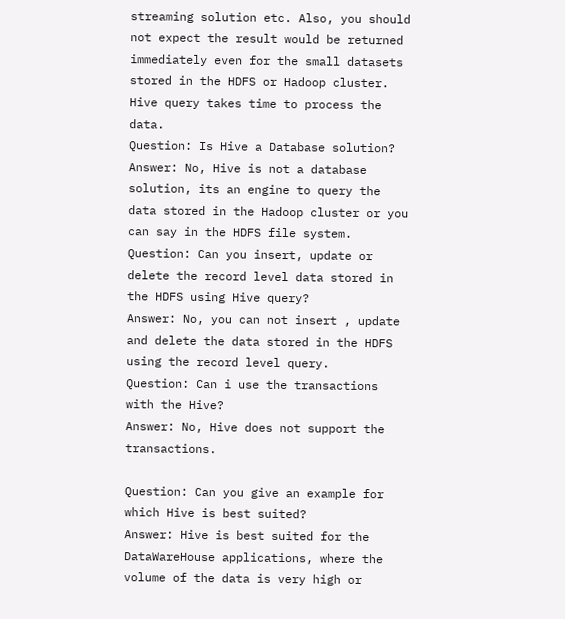streaming solution etc. Also, you should not expect the result would be returned immediately even for the small datasets stored in the HDFS or Hadoop cluster. Hive query takes time to process the data.
Question: Is Hive a Database solution?
Answer: No, Hive is not a database solution, its an engine to query the data stored in the Hadoop cluster or you can say in the HDFS file system.
Question: Can you insert, update or delete the record level data stored in the HDFS using Hive query?
Answer: No, you can not insert , update and delete the data stored in the HDFS using the record level query.
Question: Can i use the transactions with the Hive?
Answer: No, Hive does not support the transactions.

Question: Can you give an example for which Hive is best suited?
Answer: Hive is best suited for the DataWareHouse applications, where the volume of the data is very high or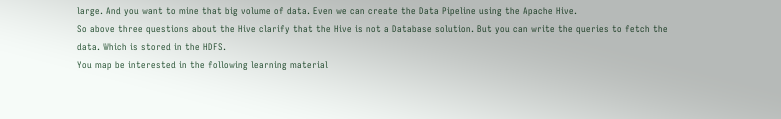large. And you want to mine that big volume of data. Even we can create the Data Pipeline using the Apache Hive.
So above three questions about the Hive clarify that the Hive is not a Database solution. But you can write the queries to fetch the data. Which is stored in the HDFS.
You map be interested in the following learning material